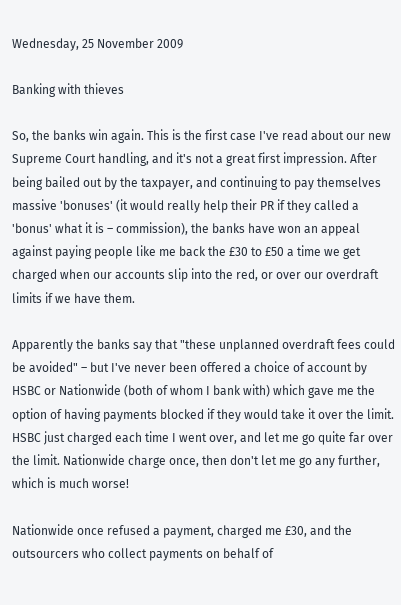Wednesday, 25 November 2009

Banking with thieves

So, the banks win again. This is the first case I've read about our new Supreme Court handling, and it's not a great first impression. After being bailed out by the taxpayer, and continuing to pay themselves massive 'bonuses' (it would really help their PR if they called a 'bonus' what it is – commission), the banks have won an appeal against paying people like me back the £30 to £50 a time we get charged when our accounts slip into the red, or over our overdraft limits if we have them.

Apparently the banks say that "these unplanned overdraft fees could be avoided" – but I've never been offered a choice of account by HSBC or Nationwide (both of whom I bank with) which gave me the option of having payments blocked if they would take it over the limit. HSBC just charged each time I went over, and let me go quite far over the limit. Nationwide charge once, then don't let me go any further, which is much worse!

Nationwide once refused a payment, charged me £30, and the outsourcers who collect payments on behalf of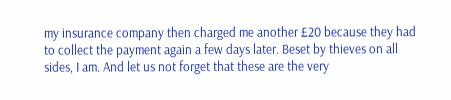my insurance company then charged me another £20 because they had to collect the payment again a few days later. Beset by thieves on all sides, I am. And let us not forget that these are the very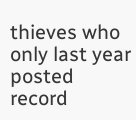thieves who only last year posted record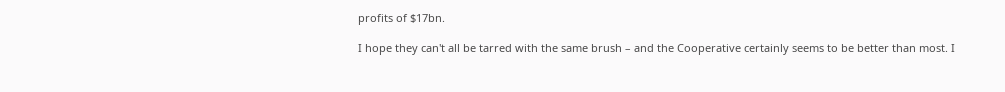profits of $17bn.

I hope they can't all be tarred with the same brush – and the Cooperative certainly seems to be better than most. I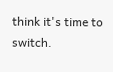think it's time to switch.